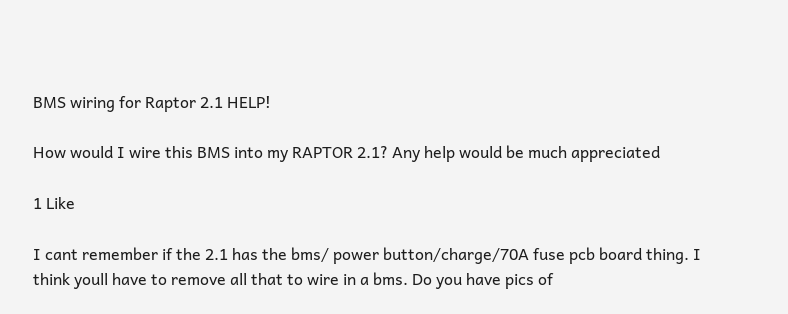BMS wiring for Raptor 2.1 HELP!

How would I wire this BMS into my RAPTOR 2.1? Any help would be much appreciated

1 Like

I cant remember if the 2.1 has the bms/ power button/charge/70A fuse pcb board thing. I think youll have to remove all that to wire in a bms. Do you have pics of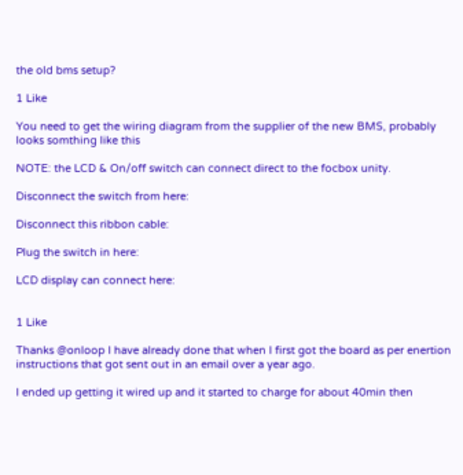the old bms setup?

1 Like

You need to get the wiring diagram from the supplier of the new BMS, probably looks somthing like this

NOTE: the LCD & On/off switch can connect direct to the focbox unity.

Disconnect the switch from here:

Disconnect this ribbon cable:

Plug the switch in here:

LCD display can connect here:


1 Like

Thanks @onloop I have already done that when I first got the board as per enertion instructions that got sent out in an email over a year ago.

I ended up getting it wired up and it started to charge for about 40min then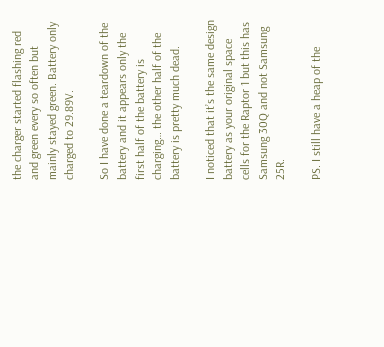the charger started flashing red and green every so often but mainly stayed green. Battery only charged to 29.89V.

So I have done a teardown of the battery and it appears only the first half of the battery is charging… the other half of the battery is pretty much dead.

I noticed that it’s the same design battery as your original space cells for the Raptor 1 but this has Samsung 30Q and not Samsung 25R.

PS. I still have a heap of the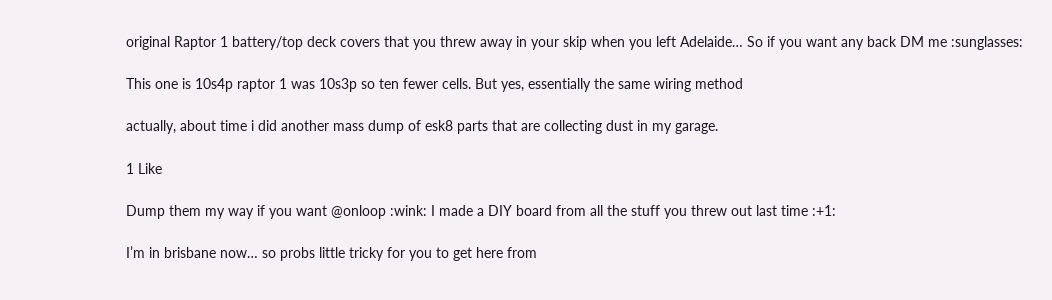original Raptor 1 battery/top deck covers that you threw away in your skip when you left Adelaide… So if you want any back DM me :sunglasses:

This one is 10s4p raptor 1 was 10s3p so ten fewer cells. But yes, essentially the same wiring method

actually, about time i did another mass dump of esk8 parts that are collecting dust in my garage.

1 Like

Dump them my way if you want @onloop :wink: I made a DIY board from all the stuff you threw out last time :+1:

I’m in brisbane now… so probs little tricky for you to get here from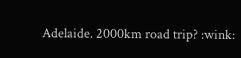Adelaide. 2000km road trip? :wink: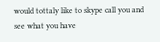would tottaly like to skype call you and see what you have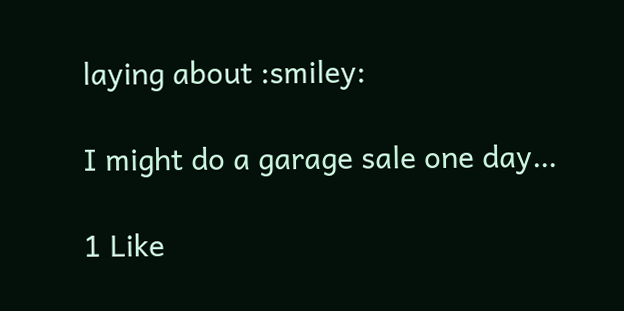laying about :smiley:

I might do a garage sale one day…

1 Like